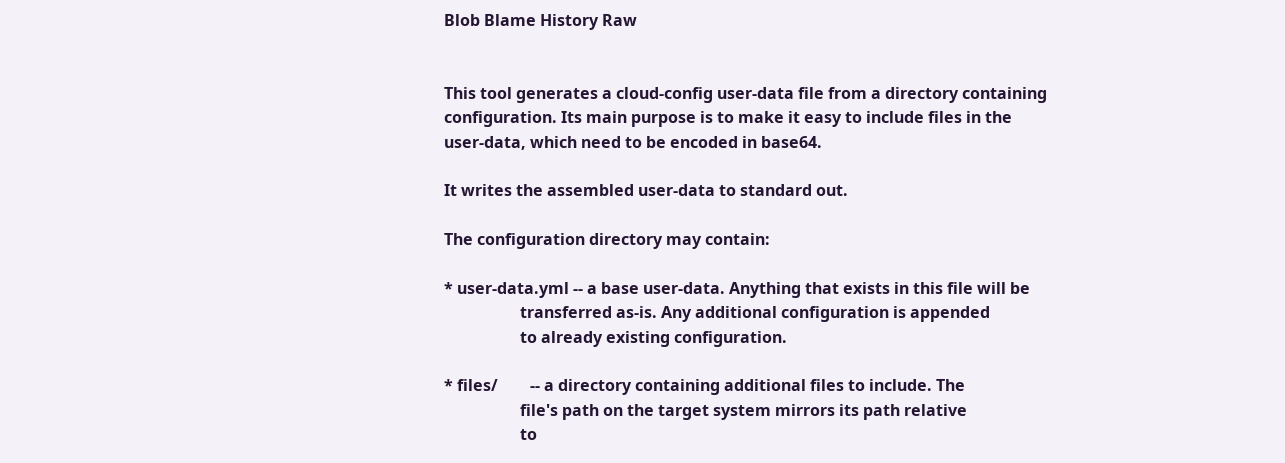Blob Blame History Raw


This tool generates a cloud-config user-data file from a directory containing
configuration. Its main purpose is to make it easy to include files in the
user-data, which need to be encoded in base64.

It writes the assembled user-data to standard out.

The configuration directory may contain:

* user-data.yml -- a base user-data. Anything that exists in this file will be
                   transferred as-is. Any additional configuration is appended
                   to already existing configuration.

* files/        -- a directory containing additional files to include. The
                   file's path on the target system mirrors its path relative
                   to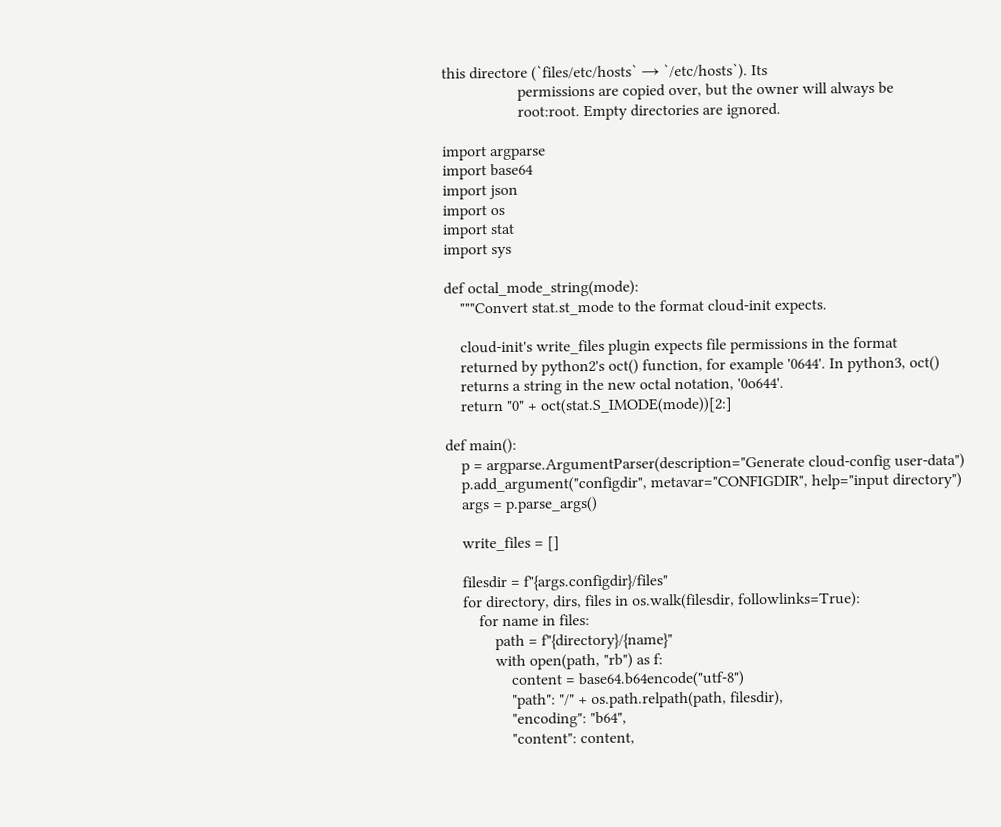this directore (`files/etc/hosts` → `/etc/hosts`). Its
                   permissions are copied over, but the owner will always be
                   root:root. Empty directories are ignored.

import argparse
import base64
import json
import os
import stat
import sys

def octal_mode_string(mode):
    """Convert stat.st_mode to the format cloud-init expects.

    cloud-init's write_files plugin expects file permissions in the format
    returned by python2's oct() function, for example '0644'. In python3, oct()
    returns a string in the new octal notation, '0o644'.
    return "0" + oct(stat.S_IMODE(mode))[2:]

def main():
    p = argparse.ArgumentParser(description="Generate cloud-config user-data")
    p.add_argument("configdir", metavar="CONFIGDIR", help="input directory")
    args = p.parse_args()

    write_files = []

    filesdir = f"{args.configdir}/files"
    for directory, dirs, files in os.walk(filesdir, followlinks=True):
        for name in files:
            path = f"{directory}/{name}"
            with open(path, "rb") as f:
                content = base64.b64encode("utf-8")
                "path": "/" + os.path.relpath(path, filesdir),
                "encoding": "b64",
                "content": content,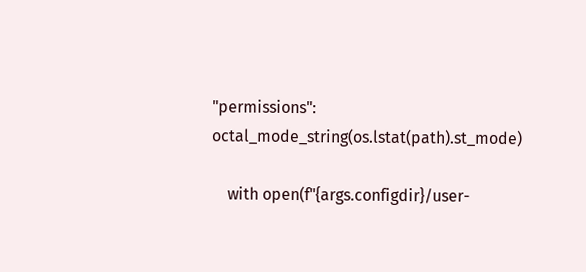"permissions": octal_mode_string(os.lstat(path).st_mode)

    with open(f"{args.configdir}/user-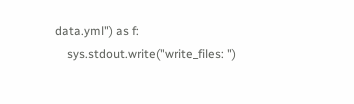data.yml") as f:
    sys.stdout.write("write_files: ")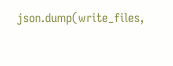json.dump(write_files,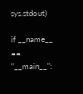sys.stdout)

if __name__ == "__main__":